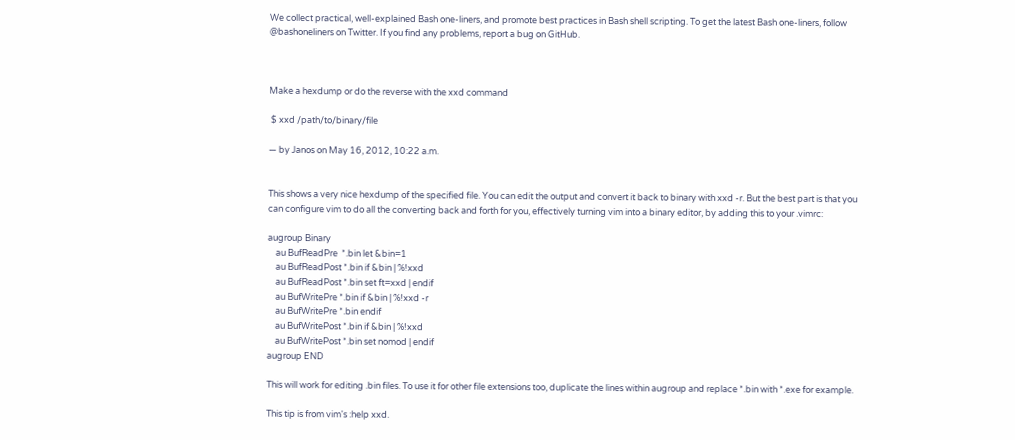We collect practical, well-explained Bash one-liners, and promote best practices in Bash shell scripting. To get the latest Bash one-liners, follow @bashoneliners on Twitter. If you find any problems, report a bug on GitHub.



Make a hexdump or do the reverse with the xxd command

 $ xxd /path/to/binary/file

— by Janos on May 16, 2012, 10:22 a.m.


This shows a very nice hexdump of the specified file. You can edit the output and convert it back to binary with xxd -r. But the best part is that you can configure vim to do all the converting back and forth for you, effectively turning vim into a binary editor, by adding this to your .vimrc:

augroup Binary
    au BufReadPre  *.bin let &bin=1
    au BufReadPost *.bin if &bin | %!xxd
    au BufReadPost *.bin set ft=xxd | endif
    au BufWritePre *.bin if &bin | %!xxd -r
    au BufWritePre *.bin endif
    au BufWritePost *.bin if &bin | %!xxd
    au BufWritePost *.bin set nomod | endif
augroup END

This will work for editing .bin files. To use it for other file extensions too, duplicate the lines within augroup and replace *.bin with *.exe for example.

This tip is from vim's :help xxd.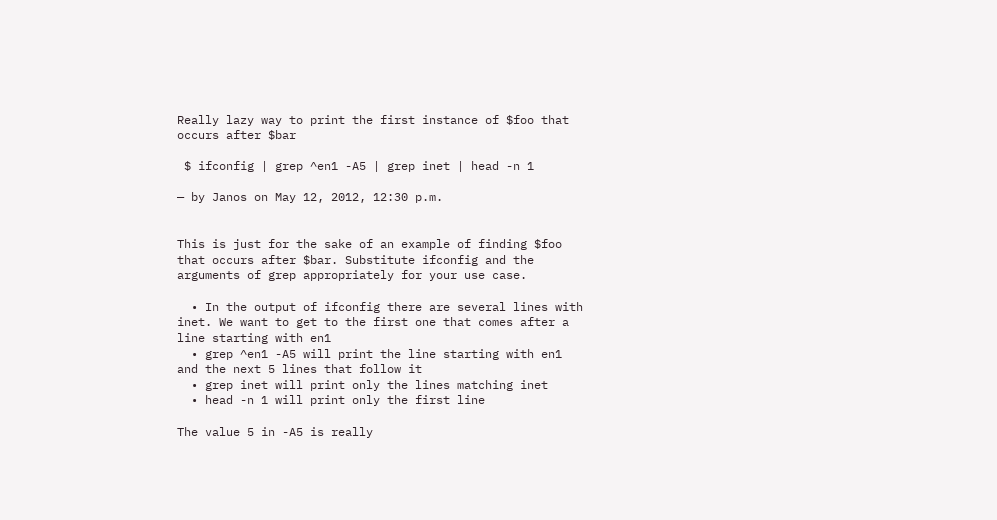Really lazy way to print the first instance of $foo that occurs after $bar

 $ ifconfig | grep ^en1 -A5 | grep inet | head -n 1

— by Janos on May 12, 2012, 12:30 p.m.


This is just for the sake of an example of finding $foo that occurs after $bar. Substitute ifconfig and the arguments of grep appropriately for your use case.

  • In the output of ifconfig there are several lines with inet. We want to get to the first one that comes after a line starting with en1
  • grep ^en1 -A5 will print the line starting with en1 and the next 5 lines that follow it
  • grep inet will print only the lines matching inet
  • head -n 1 will print only the first line

The value 5 in -A5 is really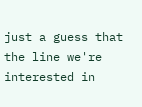just a guess that the line we're interested in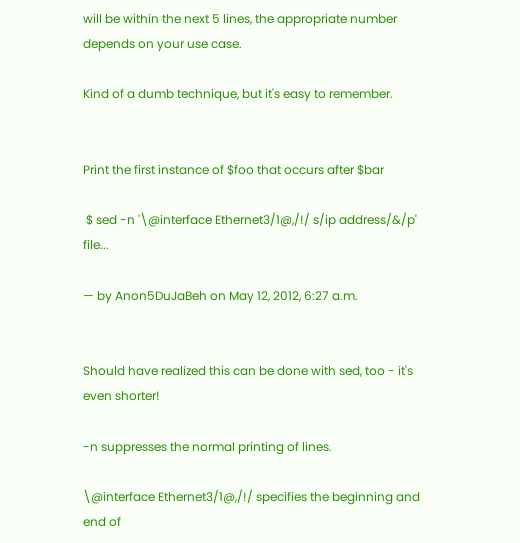will be within the next 5 lines, the appropriate number depends on your use case.

Kind of a dumb technique, but it's easy to remember.


Print the first instance of $foo that occurs after $bar

 $ sed -n '\@interface Ethernet3/1@,/!/ s/ip address/&/p' file...

— by Anon5DuJaBeh on May 12, 2012, 6:27 a.m.


Should have realized this can be done with sed, too - it's even shorter!

-n suppresses the normal printing of lines.

\@interface Ethernet3/1@,/!/ specifies the beginning and end of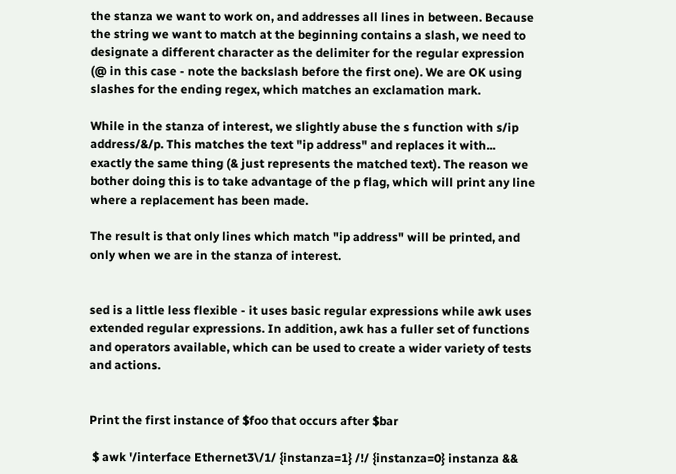the stanza we want to work on, and addresses all lines in between. Because the string we want to match at the beginning contains a slash, we need to designate a different character as the delimiter for the regular expression (@ in this case - note the backslash before the first one). We are OK using slashes for the ending regex, which matches an exclamation mark.

While in the stanza of interest, we slightly abuse the s function with s/ip address/&/p. This matches the text "ip address" and replaces it with... exactly the same thing (& just represents the matched text). The reason we bother doing this is to take advantage of the p flag, which will print any line where a replacement has been made.

The result is that only lines which match "ip address" will be printed, and only when we are in the stanza of interest.


sed is a little less flexible - it uses basic regular expressions while awk uses extended regular expressions. In addition, awk has a fuller set of functions and operators available, which can be used to create a wider variety of tests and actions.


Print the first instance of $foo that occurs after $bar

 $ awk '/interface Ethernet3\/1/ {instanza=1} /!/ {instanza=0} instanza &&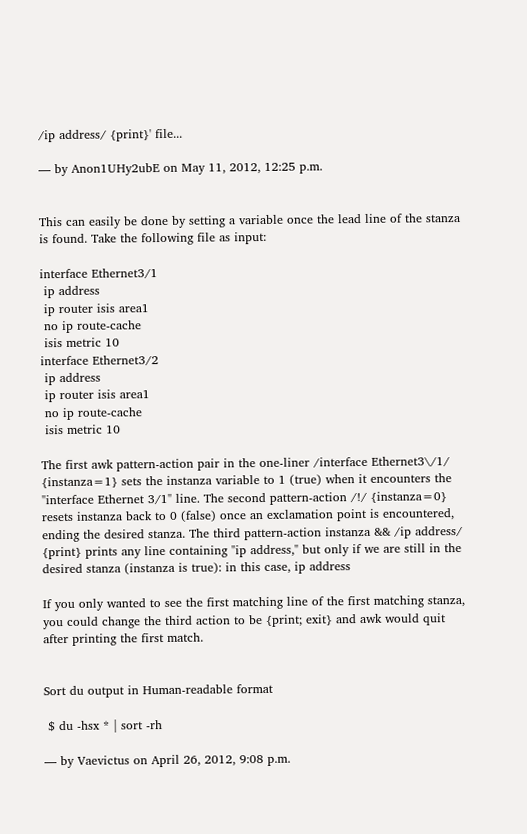/ip address/ {print}' file...

— by Anon1UHy2ubE on May 11, 2012, 12:25 p.m.


This can easily be done by setting a variable once the lead line of the stanza is found. Take the following file as input:

interface Ethernet3/1
 ip address
 ip router isis area1
 no ip route-cache
 isis metric 10
interface Ethernet3/2
 ip address
 ip router isis area1
 no ip route-cache
 isis metric 10

The first awk pattern-action pair in the one-liner /interface Ethernet3\/1/ {instanza=1} sets the instanza variable to 1 (true) when it encounters the "interface Ethernet 3/1" line. The second pattern-action /!/ {instanza=0} resets instanza back to 0 (false) once an exclamation point is encountered, ending the desired stanza. The third pattern-action instanza && /ip address/ {print} prints any line containing "ip address," but only if we are still in the desired stanza (instanza is true): in this case, ip address

If you only wanted to see the first matching line of the first matching stanza, you could change the third action to be {print; exit} and awk would quit after printing the first match.


Sort du output in Human-readable format

 $ du -hsx * | sort -rh

— by Vaevictus on April 26, 2012, 9:08 p.m.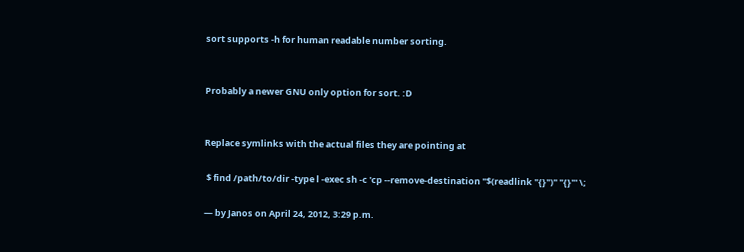sort supports -h for human readable number sorting.


Probably a newer GNU only option for sort. :D


Replace symlinks with the actual files they are pointing at

 $ find /path/to/dir -type l -exec sh -c 'cp --remove-destination "$(readlink "{}")" "{}"' \;

— by Janos on April 24, 2012, 3:29 p.m.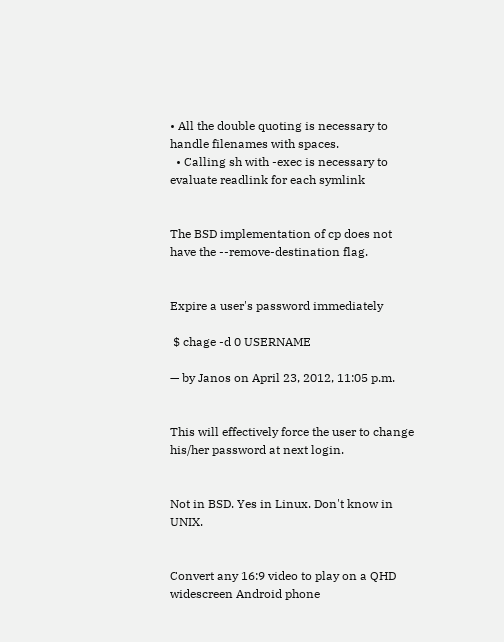• All the double quoting is necessary to handle filenames with spaces.
  • Calling sh with -exec is necessary to evaluate readlink for each symlink


The BSD implementation of cp does not have the --remove-destination flag.


Expire a user's password immediately

 $ chage -d 0 USERNAME

— by Janos on April 23, 2012, 11:05 p.m.


This will effectively force the user to change his/her password at next login.


Not in BSD. Yes in Linux. Don't know in UNIX.


Convert any 16:9 video to play on a QHD widescreen Android phone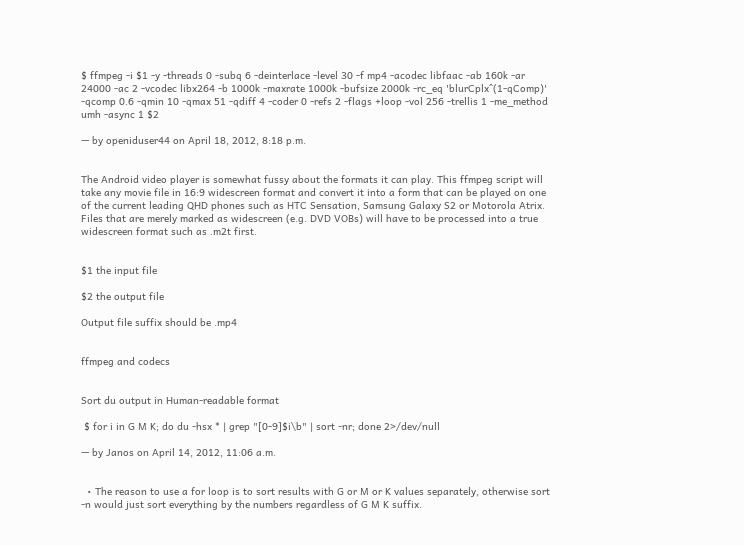$ ffmpeg -i $1 -y -threads 0 -subq 6 -deinterlace -level 30 -f mp4 -acodec libfaac -ab 160k -ar 24000 -ac 2 -vcodec libx264 -b 1000k -maxrate 1000k -bufsize 2000k -rc_eq 'blurCplx^(1-qComp)' -qcomp 0.6 -qmin 10 -qmax 51 -qdiff 4 -coder 0 -refs 2 -flags +loop -vol 256 -trellis 1 -me_method umh -async 1 $2

— by openiduser44 on April 18, 2012, 8:18 p.m.


The Android video player is somewhat fussy about the formats it can play. This ffmpeg script will take any movie file in 16:9 widescreen format and convert it into a form that can be played on one of the current leading QHD phones such as HTC Sensation, Samsung Galaxy S2 or Motorola Atrix. Files that are merely marked as widescreen (e.g. DVD VOBs) will have to be processed into a true widescreen format such as .m2t first.


$1 the input file

$2 the output file

Output file suffix should be .mp4


ffmpeg and codecs


Sort du output in Human-readable format

 $ for i in G M K; do du -hsx * | grep "[0-9]$i\b" | sort -nr; done 2>/dev/null

— by Janos on April 14, 2012, 11:06 a.m.


  • The reason to use a for loop is to sort results with G or M or K values separately, otherwise sort -n would just sort everything by the numbers regardless of G M K suffix.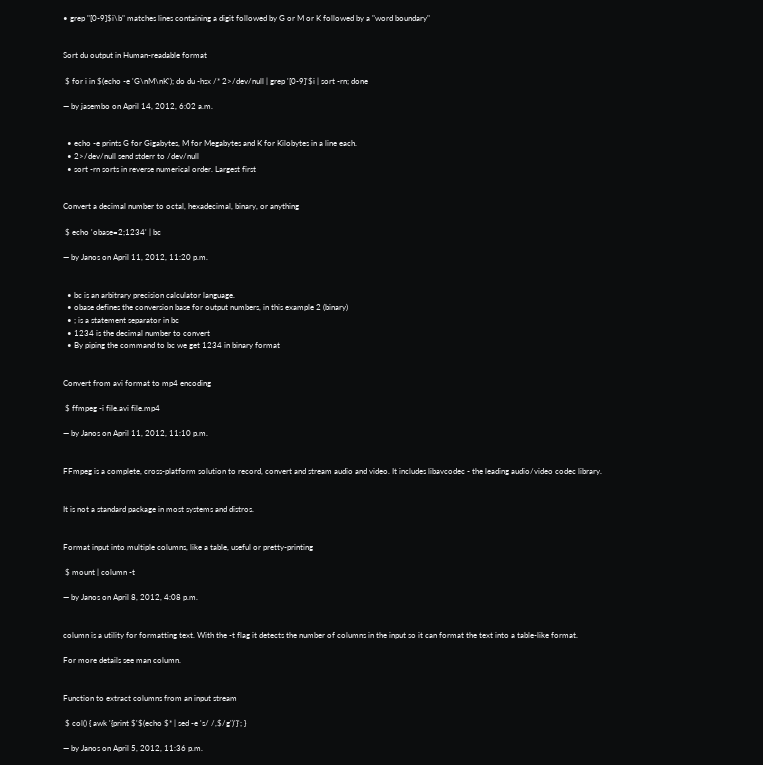• grep "[0-9]$i\b" matches lines containing a digit followed by G or M or K followed by a "word boundary"


Sort du output in Human-readable format

 $ for i in $(echo -e 'G\nM\nK'); do du -hsx /* 2>/dev/null | grep '[0-9]'$i | sort -rn; done

— by jasembo on April 14, 2012, 6:02 a.m.


  • echo -e prints G for Gigabytes, M for Megabytes and K for Kilobytes in a line each.
  • 2>/dev/null send stderr to /dev/null
  • sort -rn sorts in reverse numerical order. Largest first


Convert a decimal number to octal, hexadecimal, binary, or anything

 $ echo 'obase=2;1234' | bc

— by Janos on April 11, 2012, 11:20 p.m.


  • bc is an arbitrary precision calculator language.
  • obase defines the conversion base for output numbers, in this example 2 (binary)
  • ; is a statement separator in bc
  • 1234 is the decimal number to convert
  • By piping the command to bc we get 1234 in binary format


Convert from avi format to mp4 encoding

 $ ffmpeg -i file.avi file.mp4

— by Janos on April 11, 2012, 11:10 p.m.


FFmpeg is a complete, cross-platform solution to record, convert and stream audio and video. It includes libavcodec - the leading audio/video codec library.


It is not a standard package in most systems and distros.


Format input into multiple columns, like a table, useful or pretty-printing

 $ mount | column -t

— by Janos on April 8, 2012, 4:08 p.m.


column is a utility for formatting text. With the -t flag it detects the number of columns in the input so it can format the text into a table-like format.

For more details see man column.


Function to extract columns from an input stream

 $ col() { awk '{print $'$(echo $* | sed -e 's/ /,$/g')'}'; }

— by Janos on April 5, 2012, 11:36 p.m.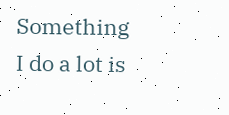Something I do a lot is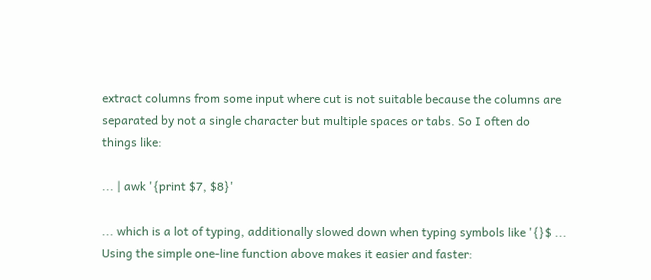extract columns from some input where cut is not suitable because the columns are separated by not a single character but multiple spaces or tabs. So I often do things like:

... | awk '{print $7, $8}'

... which is a lot of typing, additionally slowed down when typing symbols like '{}$ ... Using the simple one-line function above makes it easier and faster: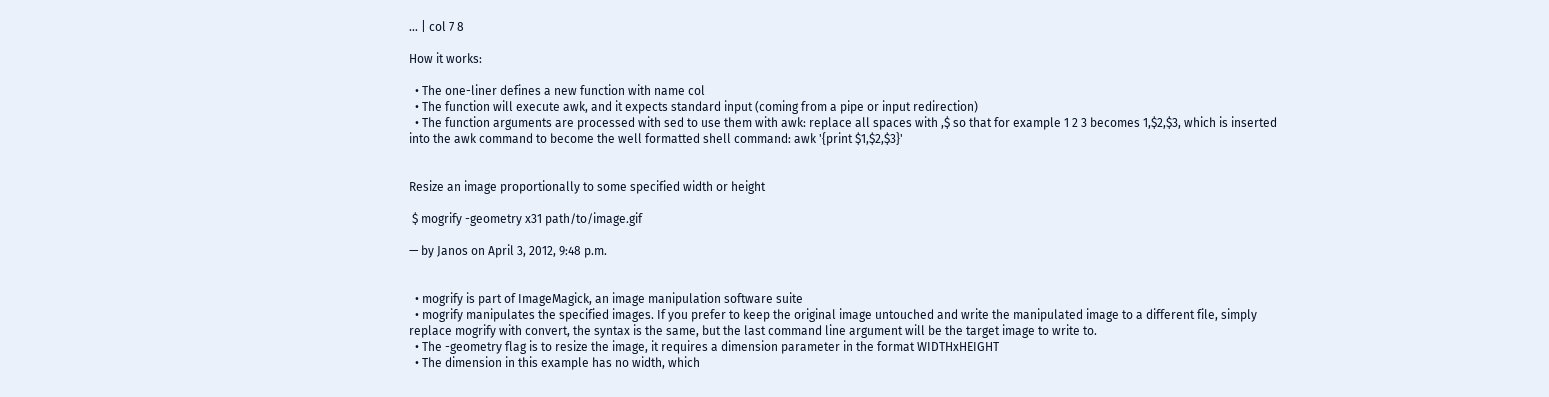... | col 7 8

How it works:

  • The one-liner defines a new function with name col
  • The function will execute awk, and it expects standard input (coming from a pipe or input redirection)
  • The function arguments are processed with sed to use them with awk: replace all spaces with ,$ so that for example 1 2 3 becomes 1,$2,$3, which is inserted into the awk command to become the well formatted shell command: awk '{print $1,$2,$3}'


Resize an image proportionally to some specified width or height

 $ mogrify -geometry x31 path/to/image.gif

— by Janos on April 3, 2012, 9:48 p.m.


  • mogrify is part of ImageMagick, an image manipulation software suite
  • mogrify manipulates the specified images. If you prefer to keep the original image untouched and write the manipulated image to a different file, simply replace mogrify with convert, the syntax is the same, but the last command line argument will be the target image to write to.
  • The -geometry flag is to resize the image, it requires a dimension parameter in the format WIDTHxHEIGHT
  • The dimension in this example has no width, which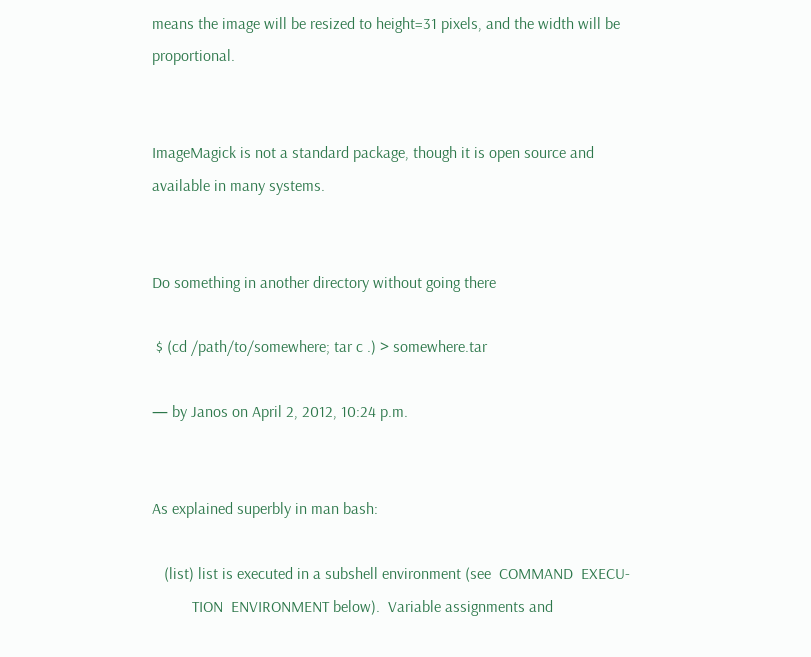means the image will be resized to height=31 pixels, and the width will be proportional.


ImageMagick is not a standard package, though it is open source and available in many systems.


Do something in another directory without going there

 $ (cd /path/to/somewhere; tar c .) > somewhere.tar

— by Janos on April 2, 2012, 10:24 p.m.


As explained superbly in man bash:

   (list) list is executed in a subshell environment (see  COMMAND  EXECU-
          TION  ENVIRONMENT below).  Variable assignments and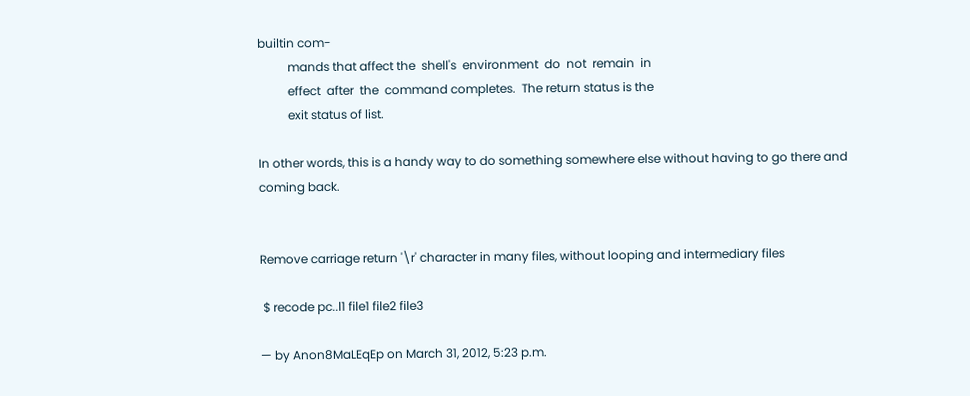builtin com-
          mands that affect the  shell's  environment  do  not  remain  in
          effect  after  the  command completes.  The return status is the
          exit status of list.

In other words, this is a handy way to do something somewhere else without having to go there and coming back.


Remove carriage return '\r' character in many files, without looping and intermediary files

 $ recode pc..l1 file1 file2 file3

— by Anon8MaLEqEp on March 31, 2012, 5:23 p.m.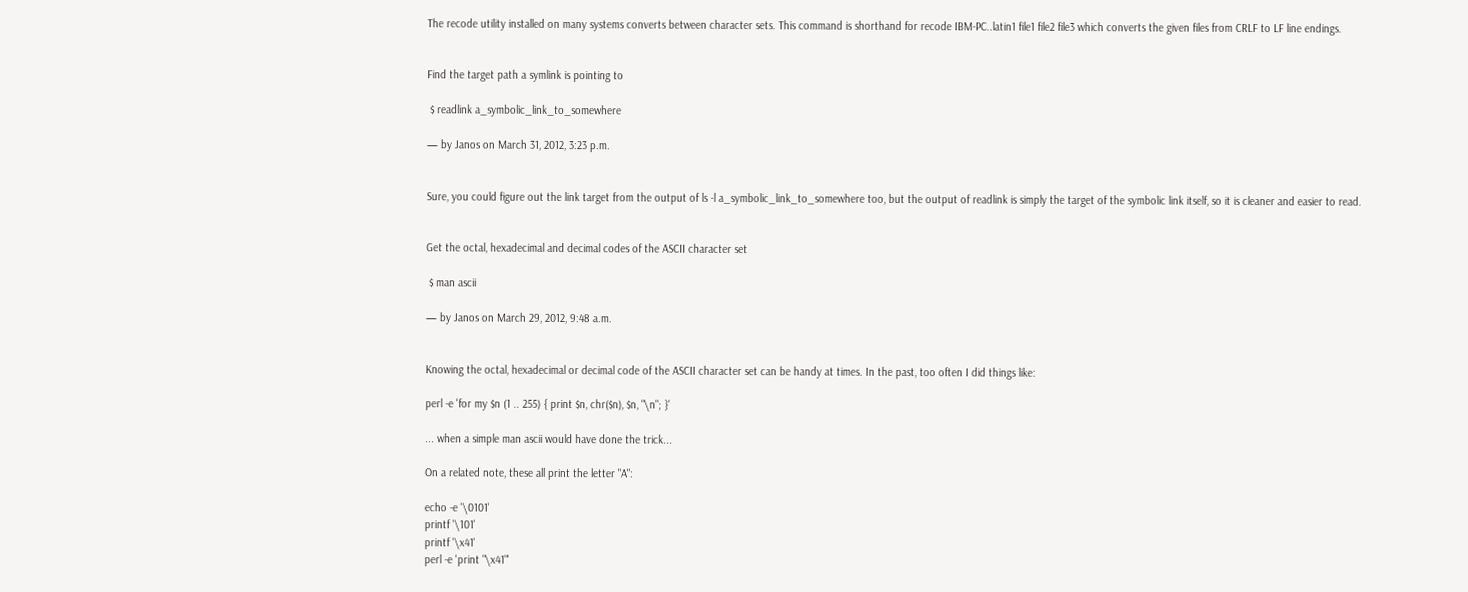The recode utility installed on many systems converts between character sets. This command is shorthand for recode IBM-PC..latin1 file1 file2 file3 which converts the given files from CRLF to LF line endings.


Find the target path a symlink is pointing to

 $ readlink a_symbolic_link_to_somewhere

— by Janos on March 31, 2012, 3:23 p.m.


Sure, you could figure out the link target from the output of ls -l a_symbolic_link_to_somewhere too, but the output of readlink is simply the target of the symbolic link itself, so it is cleaner and easier to read.


Get the octal, hexadecimal and decimal codes of the ASCII character set

 $ man ascii

— by Janos on March 29, 2012, 9:48 a.m.


Knowing the octal, hexadecimal or decimal code of the ASCII character set can be handy at times. In the past, too often I did things like:

perl -e 'for my $n (1 .. 255) { print $n, chr($n), $n, "\n"; }'

... when a simple man ascii would have done the trick...

On a related note, these all print the letter "A":

echo -e '\0101'
printf '\101'
printf '\x41'
perl -e 'print "\x41"'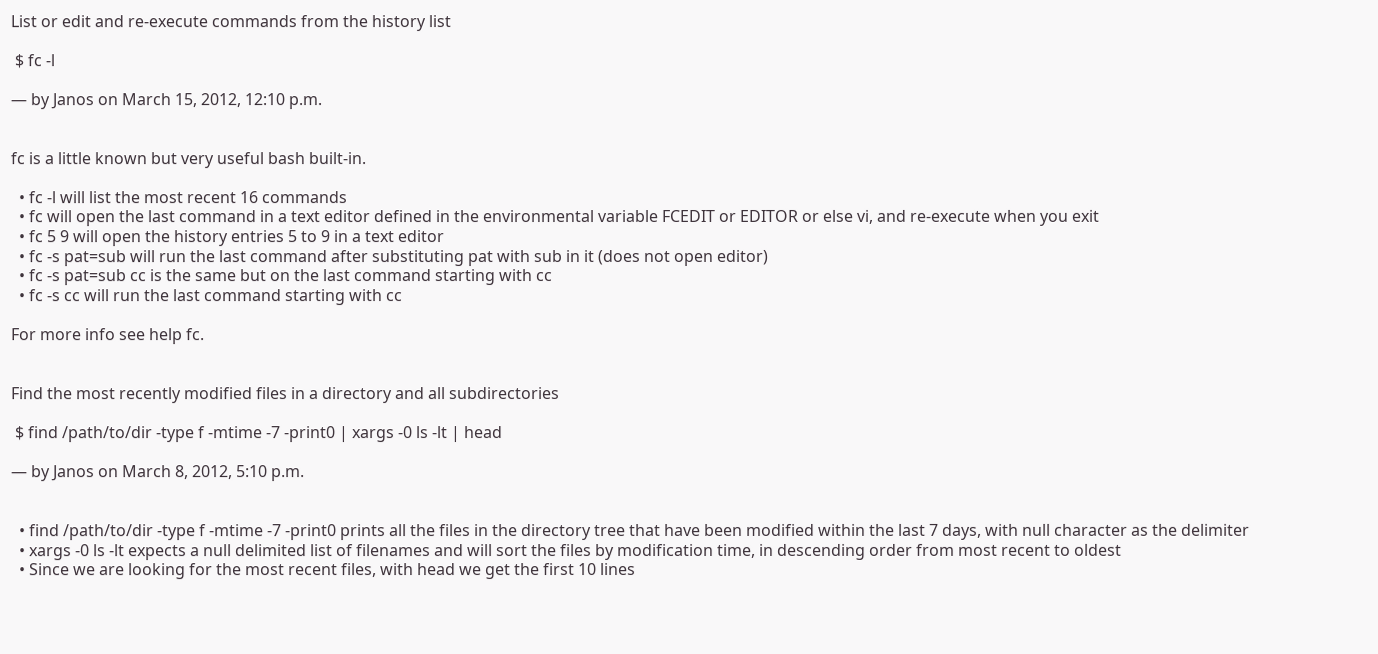List or edit and re-execute commands from the history list

 $ fc -l

— by Janos on March 15, 2012, 12:10 p.m.


fc is a little known but very useful bash built-in.

  • fc -l will list the most recent 16 commands
  • fc will open the last command in a text editor defined in the environmental variable FCEDIT or EDITOR or else vi, and re-execute when you exit
  • fc 5 9 will open the history entries 5 to 9 in a text editor
  • fc -s pat=sub will run the last command after substituting pat with sub in it (does not open editor)
  • fc -s pat=sub cc is the same but on the last command starting with cc
  • fc -s cc will run the last command starting with cc

For more info see help fc.


Find the most recently modified files in a directory and all subdirectories

 $ find /path/to/dir -type f -mtime -7 -print0 | xargs -0 ls -lt | head

— by Janos on March 8, 2012, 5:10 p.m.


  • find /path/to/dir -type f -mtime -7 -print0 prints all the files in the directory tree that have been modified within the last 7 days, with null character as the delimiter
  • xargs -0 ls -lt expects a null delimited list of filenames and will sort the files by modification time, in descending order from most recent to oldest
  • Since we are looking for the most recent files, with head we get the first 10 lines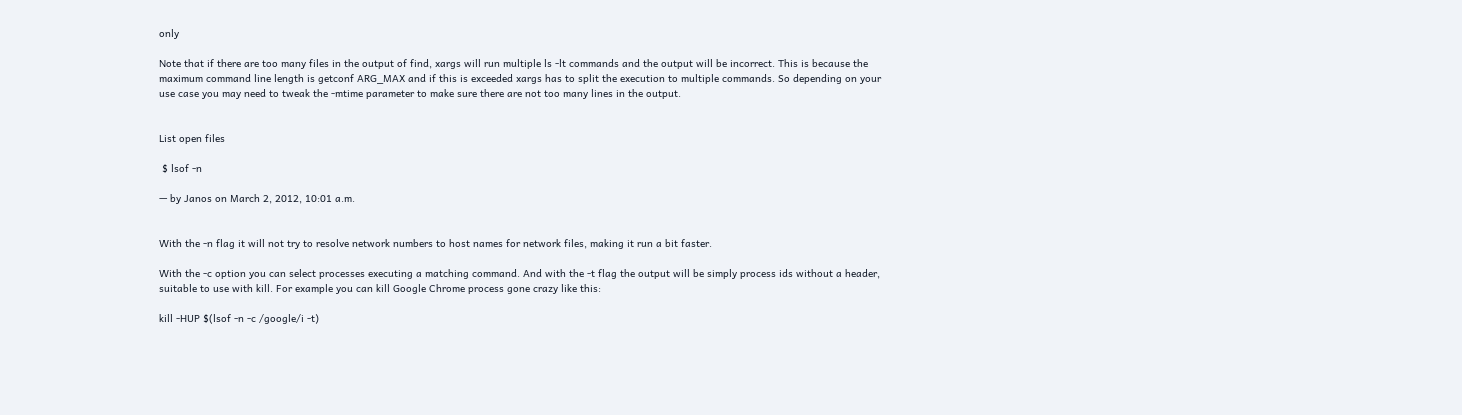only

Note that if there are too many files in the output of find, xargs will run multiple ls -lt commands and the output will be incorrect. This is because the maximum command line length is getconf ARG_MAX and if this is exceeded xargs has to split the execution to multiple commands. So depending on your use case you may need to tweak the -mtime parameter to make sure there are not too many lines in the output.


List open files

 $ lsof -n

— by Janos on March 2, 2012, 10:01 a.m.


With the -n flag it will not try to resolve network numbers to host names for network files, making it run a bit faster.

With the -c option you can select processes executing a matching command. And with the -t flag the output will be simply process ids without a header, suitable to use with kill. For example you can kill Google Chrome process gone crazy like this:

kill -HUP $(lsof -n -c /google/i -t)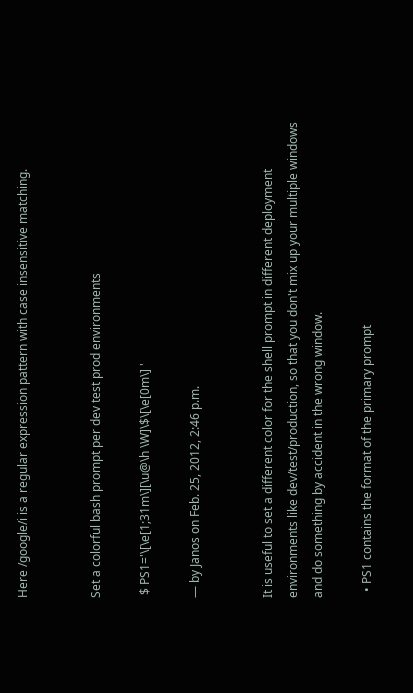Here /google/i is a regular expression pattern with case insensitive matching.


Set a colorful bash prompt per dev test prod environments

 $ PS1='\[\e[1;31m\][\u@\h \W]\$\[\e[0m\] '

— by Janos on Feb. 25, 2012, 2:46 p.m.


It is useful to set a different color for the shell prompt in different deployment environments like dev/test/production, so that you don't mix up your multiple windows and do something by accident in the wrong window.

  • PS1 contains the format of the primary prompt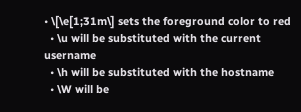• \[\e[1;31m\] sets the foreground color to red
  • \u will be substituted with the current username
  • \h will be substituted with the hostname
  • \W will be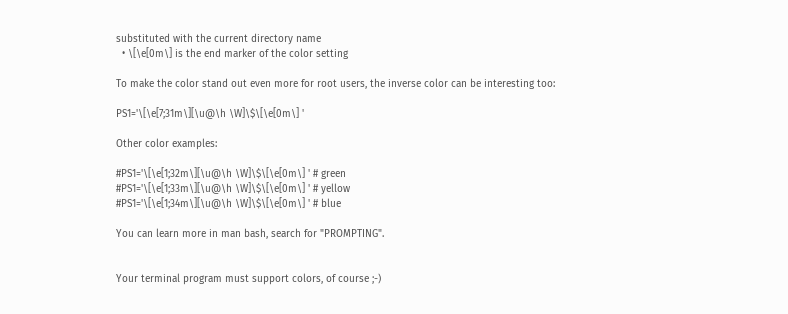substituted with the current directory name
  • \[\e[0m\] is the end marker of the color setting

To make the color stand out even more for root users, the inverse color can be interesting too:

PS1='\[\e[7;31m\][\u@\h \W]\$\[\e[0m\] '

Other color examples:

#PS1='\[\e[1;32m\][\u@\h \W]\$\[\e[0m\] ' # green
#PS1='\[\e[1;33m\][\u@\h \W]\$\[\e[0m\] ' # yellow
#PS1='\[\e[1;34m\][\u@\h \W]\$\[\e[0m\] ' # blue

You can learn more in man bash, search for "PROMPTING".


Your terminal program must support colors, of course ;-)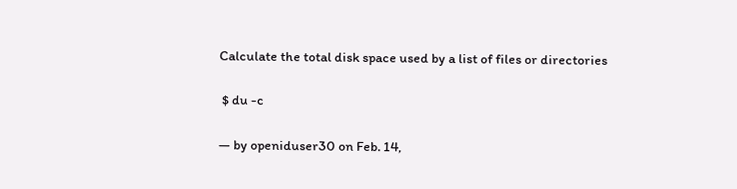Calculate the total disk space used by a list of files or directories

 $ du -c

— by openiduser30 on Feb. 14,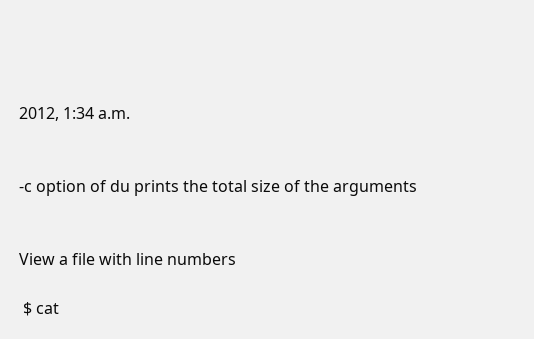2012, 1:34 a.m.


-c option of du prints the total size of the arguments


View a file with line numbers

 $ cat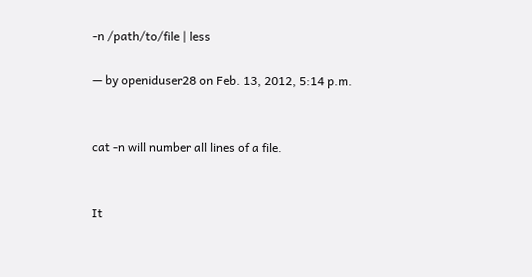-n /path/to/file | less

— by openiduser28 on Feb. 13, 2012, 5:14 p.m.


cat -n will number all lines of a file.


It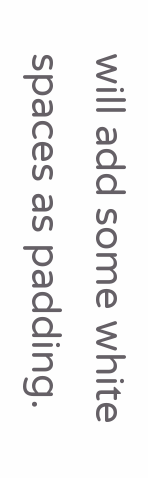will add some white spaces as padding.